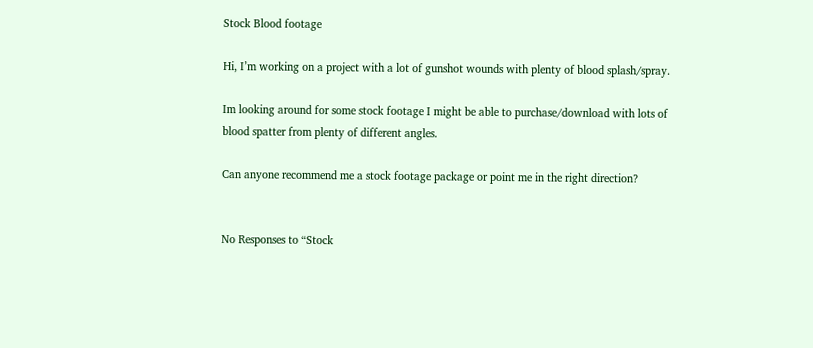Stock Blood footage

Hi, I’m working on a project with a lot of gunshot wounds with plenty of blood splash/spray.

Im looking around for some stock footage I might be able to purchase/download with lots of blood spatter from plenty of different angles.

Can anyone recommend me a stock footage package or point me in the right direction?


No Responses to “Stock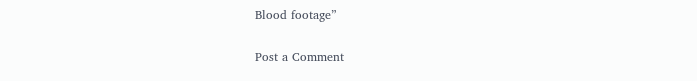Blood footage”

Post a Comment